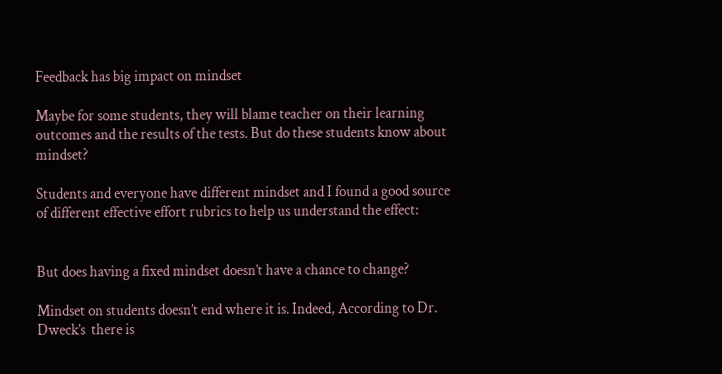Feedback has big impact on mindset

Maybe for some students, they will blame teacher on their learning outcomes and the results of the tests. But do these students know about mindset?

Students and everyone have different mindset and I found a good source of different effective effort rubrics to help us understand the effect:


But does having a fixed mindset doesn’t have a chance to change?

Mindset on students doesn’t end where it is. Indeed, According to Dr. Dweck’s  there is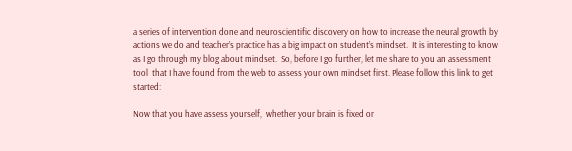a series of intervention done and neuroscientific discovery on how to increase the neural growth by actions we do and teacher’s practice has a big impact on student’s mindset.  It is interesting to know as I go through my blog about mindset.  So, before I go further, let me share to you an assessment tool  that I have found from the web to assess your own mindset first. Please follow this link to get started:

Now that you have assess yourself,  whether your brain is fixed or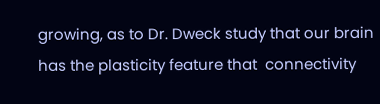growing, as to Dr. Dweck study that our brain has the plasticity feature that  connectivity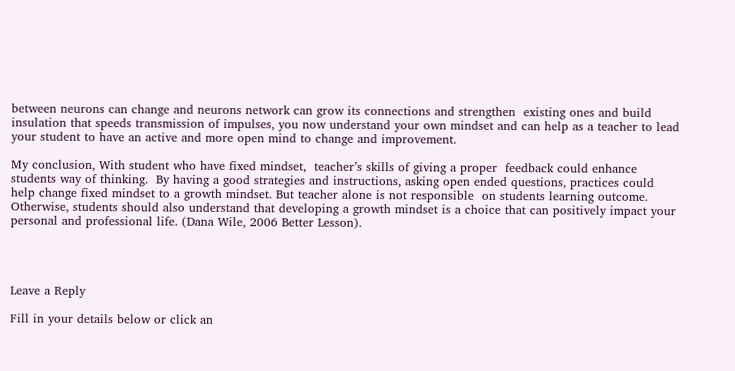between neurons can change and neurons network can grow its connections and strengthen  existing ones and build insulation that speeds transmission of impulses, you now understand your own mindset and can help as a teacher to lead  your student to have an active and more open mind to change and improvement.

My conclusion, With student who have fixed mindset,  teacher’s skills of giving a proper  feedback could enhance students way of thinking.  By having a good strategies and instructions, asking open ended questions, practices could help change fixed mindset to a growth mindset. But teacher alone is not responsible  on students learning outcome. Otherwise, students should also understand that developing a growth mindset is a choice that can positively impact your personal and professional life. (Dana Wile, 2006 Better Lesson).




Leave a Reply

Fill in your details below or click an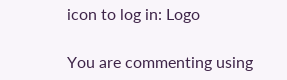icon to log in: Logo

You are commenting using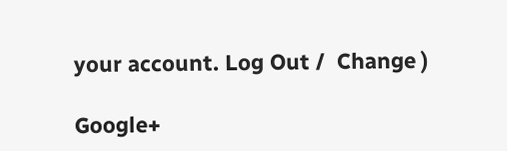your account. Log Out /  Change )

Google+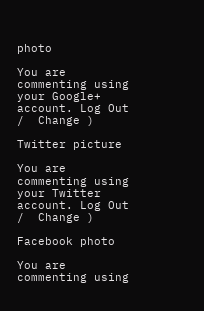photo

You are commenting using your Google+ account. Log Out /  Change )

Twitter picture

You are commenting using your Twitter account. Log Out /  Change )

Facebook photo

You are commenting using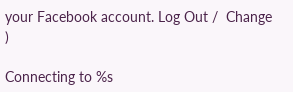your Facebook account. Log Out /  Change )

Connecting to %s